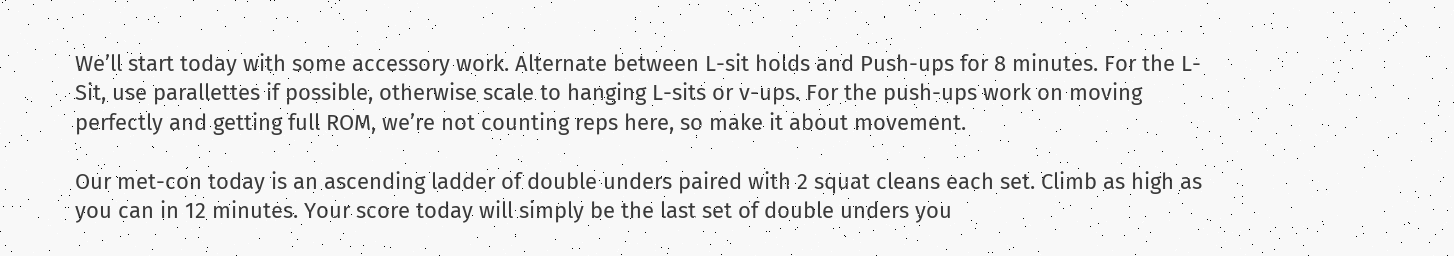We’ll start today with some accessory work. Alternate between L-sit holds and Push-ups for 8 minutes. For the L-Sit, use parallettes if possible, otherwise scale to hanging L-sits or v-ups. For the push-ups work on moving perfectly and getting full ROM, we’re not counting reps here, so make it about movement.

Our met-con today is an ascending ladder of double unders paired with 2 squat cleans each set. Climb as high as you can in 12 minutes. Your score today will simply be the last set of double unders you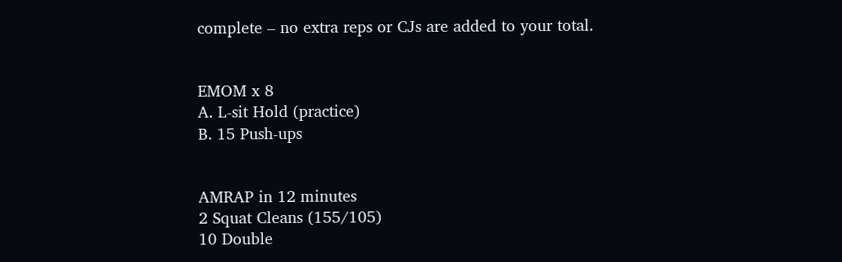complete – no extra reps or CJs are added to your total.


EMOM x 8
A. L-sit Hold (practice)
B. 15 Push-ups


AMRAP in 12 minutes
2 Squat Cleans (155/105)
10 Double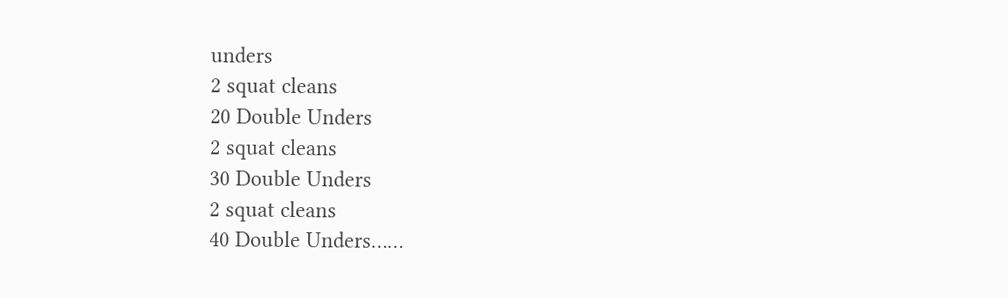unders
2 squat cleans
20 Double Unders
2 squat cleans
30 Double Unders
2 squat cleans
40 Double Unders……